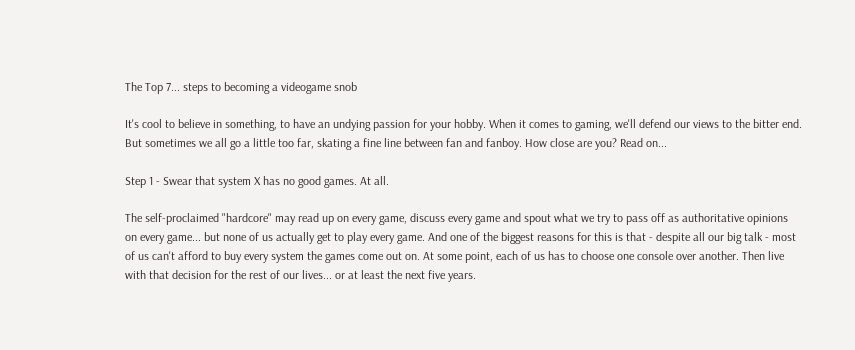The Top 7... steps to becoming a videogame snob

It's cool to believe in something, to have an undying passion for your hobby. When it comes to gaming, we'll defend our views to the bitter end. But sometimes we all go a little too far, skating a fine line between fan and fanboy. How close are you? Read on...

Step 1 - Swear that system X has no good games. At all.

The self-proclaimed "hardcore" may read up on every game, discuss every game and spout what we try to pass off as authoritative opinions on every game... but none of us actually get to play every game. And one of the biggest reasons for this is that - despite all our big talk - most of us can't afford to buy every system the games come out on. At some point, each of us has to choose one console over another. Then live with that decision for the rest of our lives... or at least the next five years.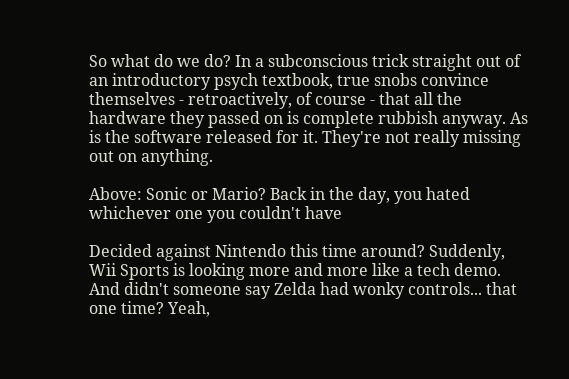So what do we do? In a subconscious trick straight out of an introductory psych textbook, true snobs convince themselves - retroactively, of course - that all the hardware they passed on is complete rubbish anyway. As is the software released for it. They're not really missing out on anything.

Above: Sonic or Mario? Back in the day, you hated whichever one you couldn't have

Decided against Nintendo this time around? Suddenly, Wii Sports is looking more and more like a tech demo. And didn't someone say Zelda had wonky controls... that one time? Yeah,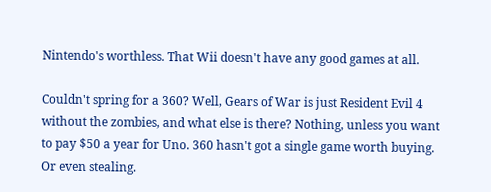Nintendo's worthless. That Wii doesn't have any good games at all.

Couldn't spring for a 360? Well, Gears of War is just Resident Evil 4 without the zombies, and what else is there? Nothing, unless you want to pay $50 a year for Uno. 360 hasn't got a single game worth buying. Or even stealing.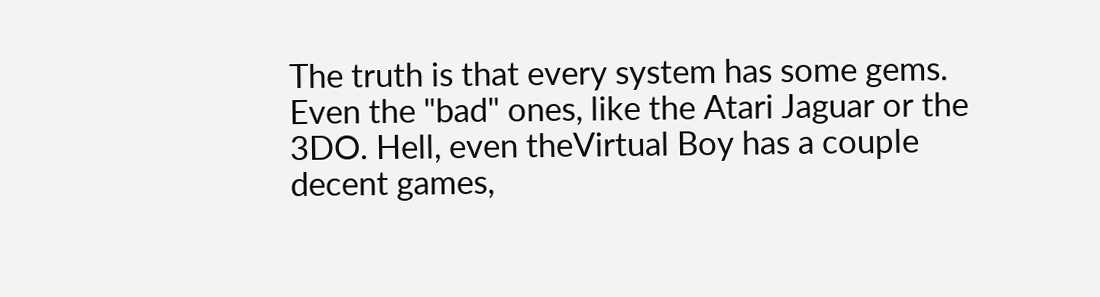The truth is that every system has some gems. Even the "bad" ones, like the Atari Jaguar or the 3DO. Hell, even theVirtual Boy has a couple decent games,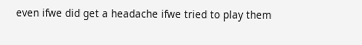even ifwe did get a headache ifwe tried to play them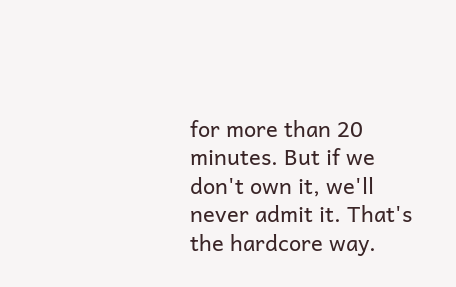for more than 20 minutes. But if we don't own it, we'll never admit it. That's the hardcore way.